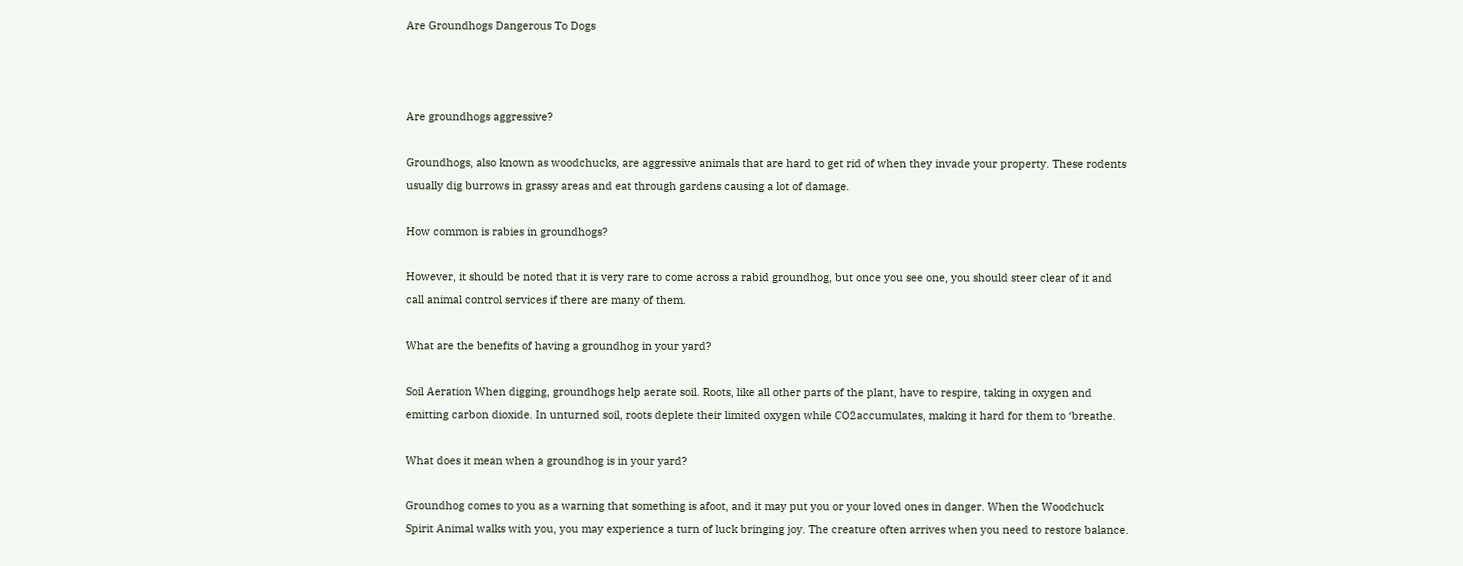Are Groundhogs Dangerous To Dogs



Are groundhogs aggressive?

Groundhogs, also known as woodchucks, are aggressive animals that are hard to get rid of when they invade your property. These rodents usually dig burrows in grassy areas and eat through gardens causing a lot of damage.

How common is rabies in groundhogs?

However, it should be noted that it is very rare to come across a rabid groundhog, but once you see one, you should steer clear of it and call animal control services if there are many of them.

What are the benefits of having a groundhog in your yard?

Soil Aeration When digging, groundhogs help aerate soil. Roots, like all other parts of the plant, have to respire, taking in oxygen and emitting carbon dioxide. In unturned soil, roots deplete their limited oxygen while CO2accumulates, making it hard for them to ‘breathe.

What does it mean when a groundhog is in your yard?

Groundhog comes to you as a warning that something is afoot, and it may put you or your loved ones in danger. When the Woodchuck Spirit Animal walks with you, you may experience a turn of luck bringing joy. The creature often arrives when you need to restore balance.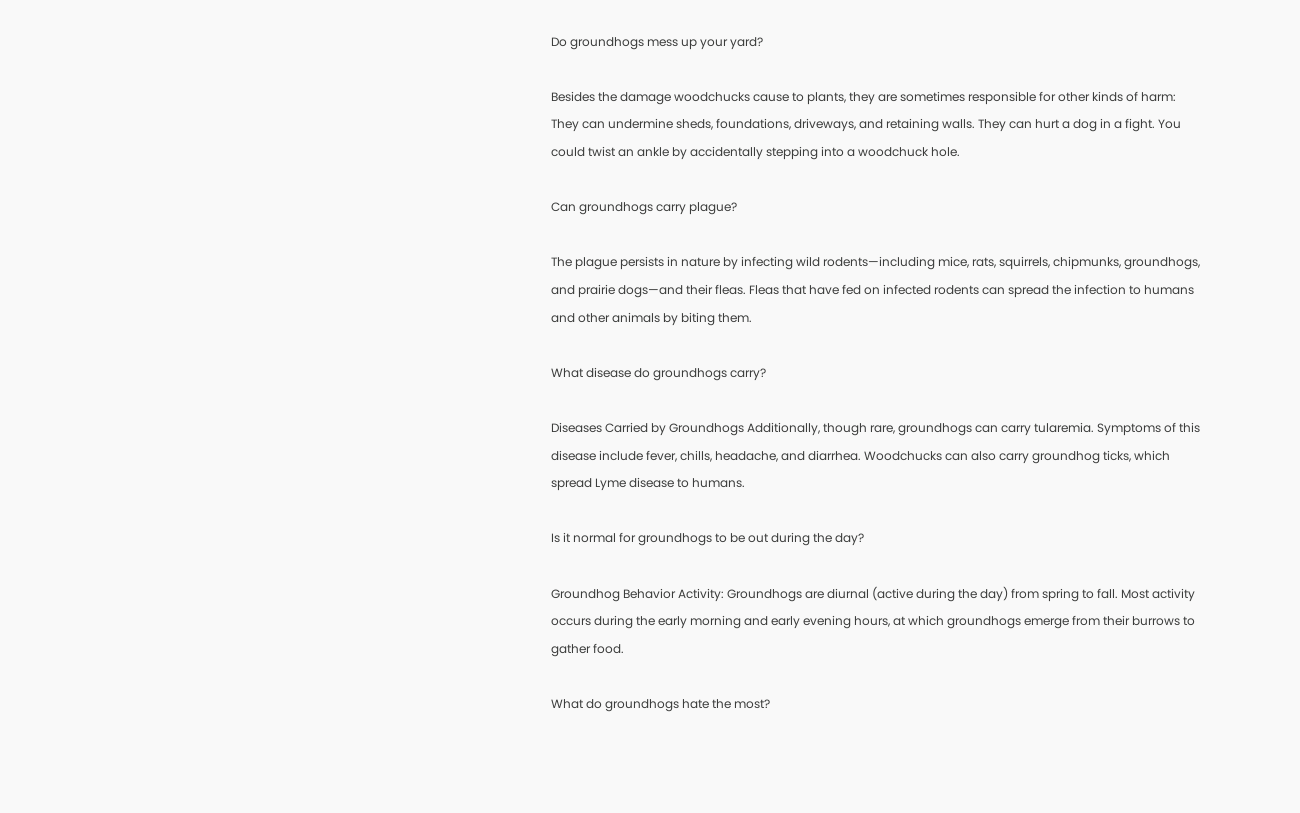Do groundhogs mess up your yard?

Besides the damage woodchucks cause to plants, they are sometimes responsible for other kinds of harm: They can undermine sheds, foundations, driveways, and retaining walls. They can hurt a dog in a fight. You could twist an ankle by accidentally stepping into a woodchuck hole.

Can groundhogs carry plague?

The plague persists in nature by infecting wild rodents—including mice, rats, squirrels, chipmunks, groundhogs, and prairie dogs—and their fleas. Fleas that have fed on infected rodents can spread the infection to humans and other animals by biting them.

What disease do groundhogs carry?

Diseases Carried by Groundhogs Additionally, though rare, groundhogs can carry tularemia. Symptoms of this disease include fever, chills, headache, and diarrhea. Woodchucks can also carry groundhog ticks, which spread Lyme disease to humans.

Is it normal for groundhogs to be out during the day?

Groundhog Behavior Activity: Groundhogs are diurnal (active during the day) from spring to fall. Most activity occurs during the early morning and early evening hours, at which groundhogs emerge from their burrows to gather food.

What do groundhogs hate the most?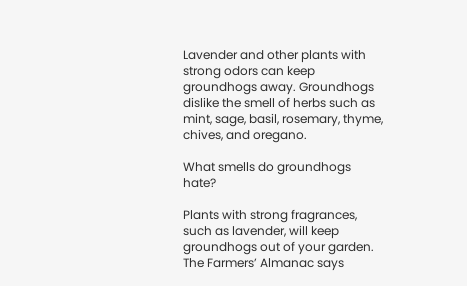Lavender and other plants with strong odors can keep groundhogs away. Groundhogs dislike the smell of herbs such as mint, sage, basil, rosemary, thyme, chives, and oregano.

What smells do groundhogs hate?

Plants with strong fragrances, such as lavender, will keep groundhogs out of your garden. The Farmers’ Almanac says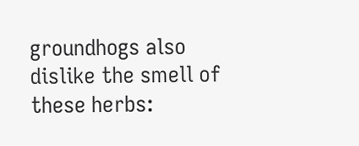groundhogs also dislike the smell of these herbs: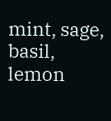mint, sage, basil, lemon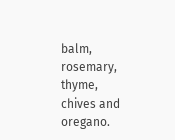balm, rosemary, thyme, chives and oregano.